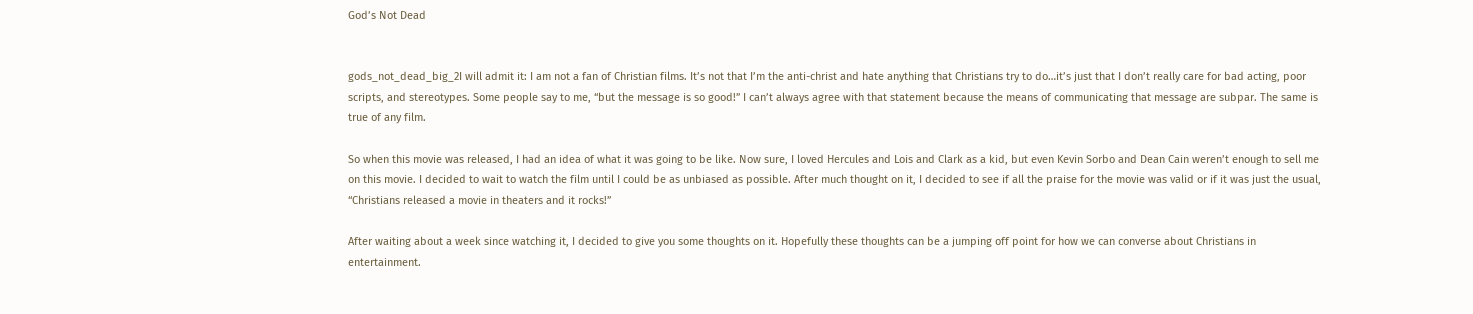God’s Not Dead


gods_not_dead_big_2I will admit it: I am not a fan of Christian films. It’s not that I’m the anti-christ and hate anything that Christians try to do…it’s just that I don’t really care for bad acting, poor scripts, and stereotypes. Some people say to me, “but the message is so good!” I can’t always agree with that statement because the means of communicating that message are subpar. The same is true of any film.

So when this movie was released, I had an idea of what it was going to be like. Now sure, I loved Hercules and Lois and Clark as a kid, but even Kevin Sorbo and Dean Cain weren’t enough to sell me on this movie. I decided to wait to watch the film until I could be as unbiased as possible. After much thought on it, I decided to see if all the praise for the movie was valid or if it was just the usual, “Christians released a movie in theaters and it rocks!”

After waiting about a week since watching it, I decided to give you some thoughts on it. Hopefully these thoughts can be a jumping off point for how we can converse about Christians in entertainment.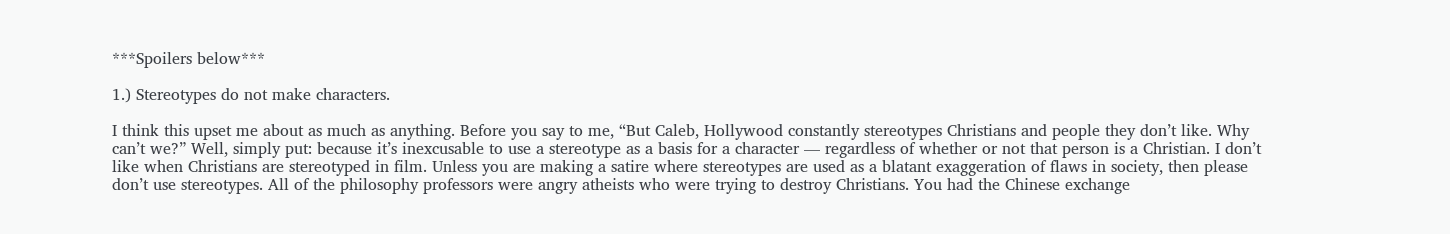***Spoilers below***

1.) Stereotypes do not make characters.

I think this upset me about as much as anything. Before you say to me, “But Caleb, Hollywood constantly stereotypes Christians and people they don’t like. Why can’t we?” Well, simply put: because it’s inexcusable to use a stereotype as a basis for a character — regardless of whether or not that person is a Christian. I don’t like when Christians are stereotyped in film. Unless you are making a satire where stereotypes are used as a blatant exaggeration of flaws in society, then please don’t use stereotypes. All of the philosophy professors were angry atheists who were trying to destroy Christians. You had the Chinese exchange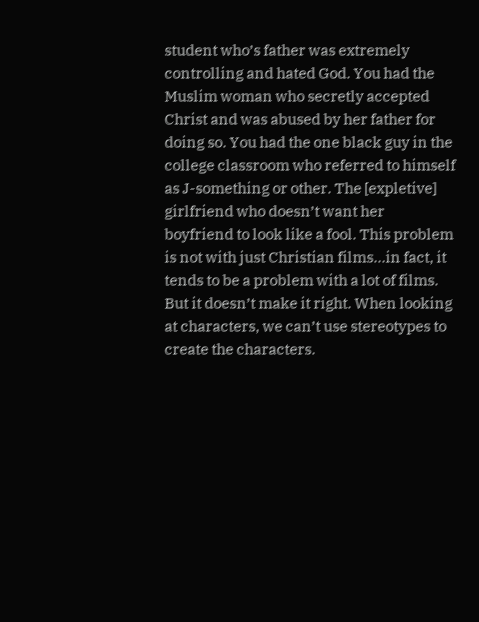student who’s father was extremely controlling and hated God. You had the Muslim woman who secretly accepted Christ and was abused by her father for doing so. You had the one black guy in the college classroom who referred to himself as J-something or other. The [expletive] girlfriend who doesn’t want her boyfriend to look like a fool. This problem is not with just Christian films…in fact, it tends to be a problem with a lot of films. But it doesn’t make it right. When looking at characters, we can’t use stereotypes to create the characters.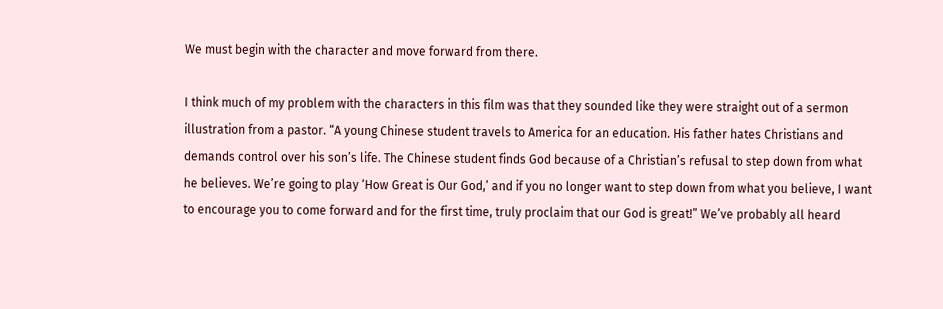We must begin with the character and move forward from there.

I think much of my problem with the characters in this film was that they sounded like they were straight out of a sermon illustration from a pastor. “A young Chinese student travels to America for an education. His father hates Christians and demands control over his son’s life. The Chinese student finds God because of a Christian’s refusal to step down from what he believes. We’re going to play ‘How Great is Our God,’ and if you no longer want to step down from what you believe, I want to encourage you to come forward and for the first time, truly proclaim that our God is great!” We’ve probably all heard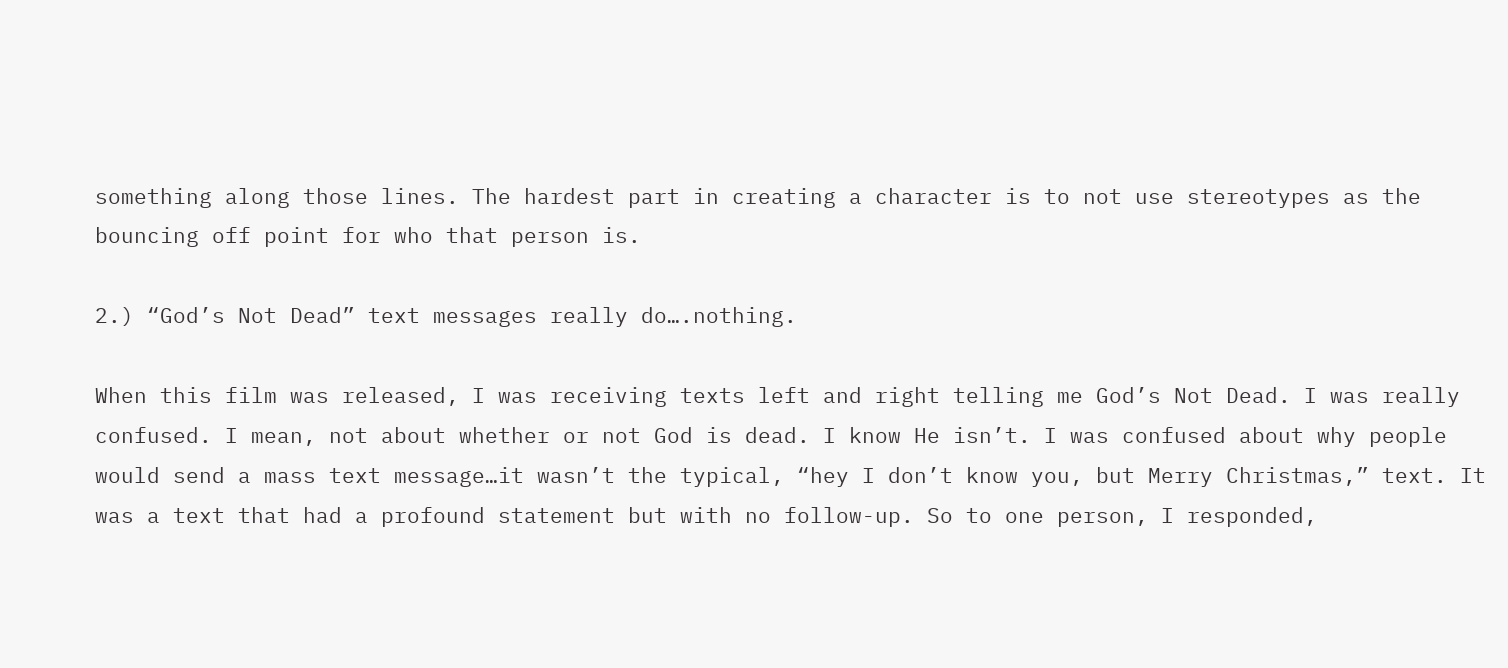something along those lines. The hardest part in creating a character is to not use stereotypes as the bouncing off point for who that person is.

2.) “God’s Not Dead” text messages really do….nothing.

When this film was released, I was receiving texts left and right telling me God’s Not Dead. I was really confused. I mean, not about whether or not God is dead. I know He isn’t. I was confused about why people would send a mass text message…it wasn’t the typical, “hey I don’t know you, but Merry Christmas,” text. It was a text that had a profound statement but with no follow-up. So to one person, I responded,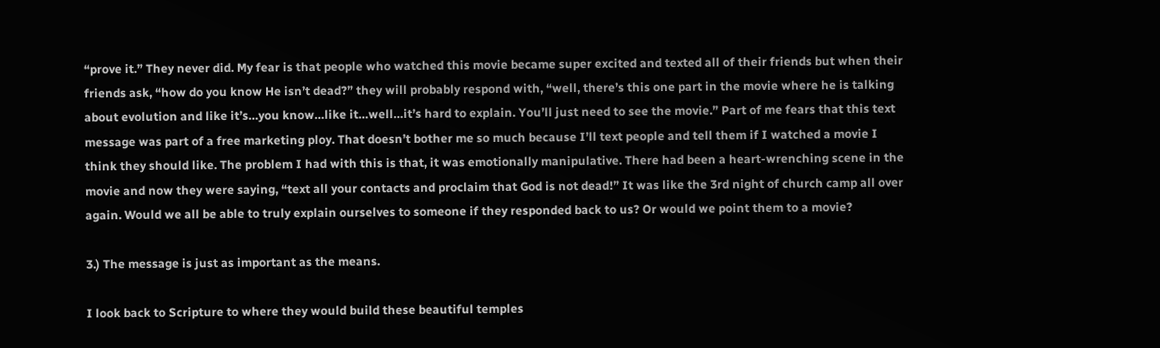“prove it.” They never did. My fear is that people who watched this movie became super excited and texted all of their friends but when their friends ask, “how do you know He isn’t dead?” they will probably respond with, “well, there’s this one part in the movie where he is talking about evolution and like it’s…you know…like it…well…it’s hard to explain. You’ll just need to see the movie.” Part of me fears that this text message was part of a free marketing ploy. That doesn’t bother me so much because I’ll text people and tell them if I watched a movie I think they should like. The problem I had with this is that, it was emotionally manipulative. There had been a heart-wrenching scene in the movie and now they were saying, “text all your contacts and proclaim that God is not dead!” It was like the 3rd night of church camp all over again. Would we all be able to truly explain ourselves to someone if they responded back to us? Or would we point them to a movie?

3.) The message is just as important as the means.

I look back to Scripture to where they would build these beautiful temples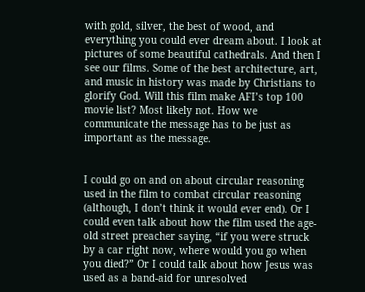with gold, silver, the best of wood, and everything you could ever dream about. I look at pictures of some beautiful cathedrals. And then I see our films. Some of the best architecture, art, and music in history was made by Christians to glorify God. Will this film make AFI’s top 100 movie list? Most likely not. How we communicate the message has to be just as important as the message.


I could go on and on about circular reasoning used in the film to combat circular reasoning (although, I don’t think it would ever end). Or I could even talk about how the film used the age-old street preacher saying, “if you were struck by a car right now, where would you go when you died?” Or I could talk about how Jesus was used as a band-aid for unresolved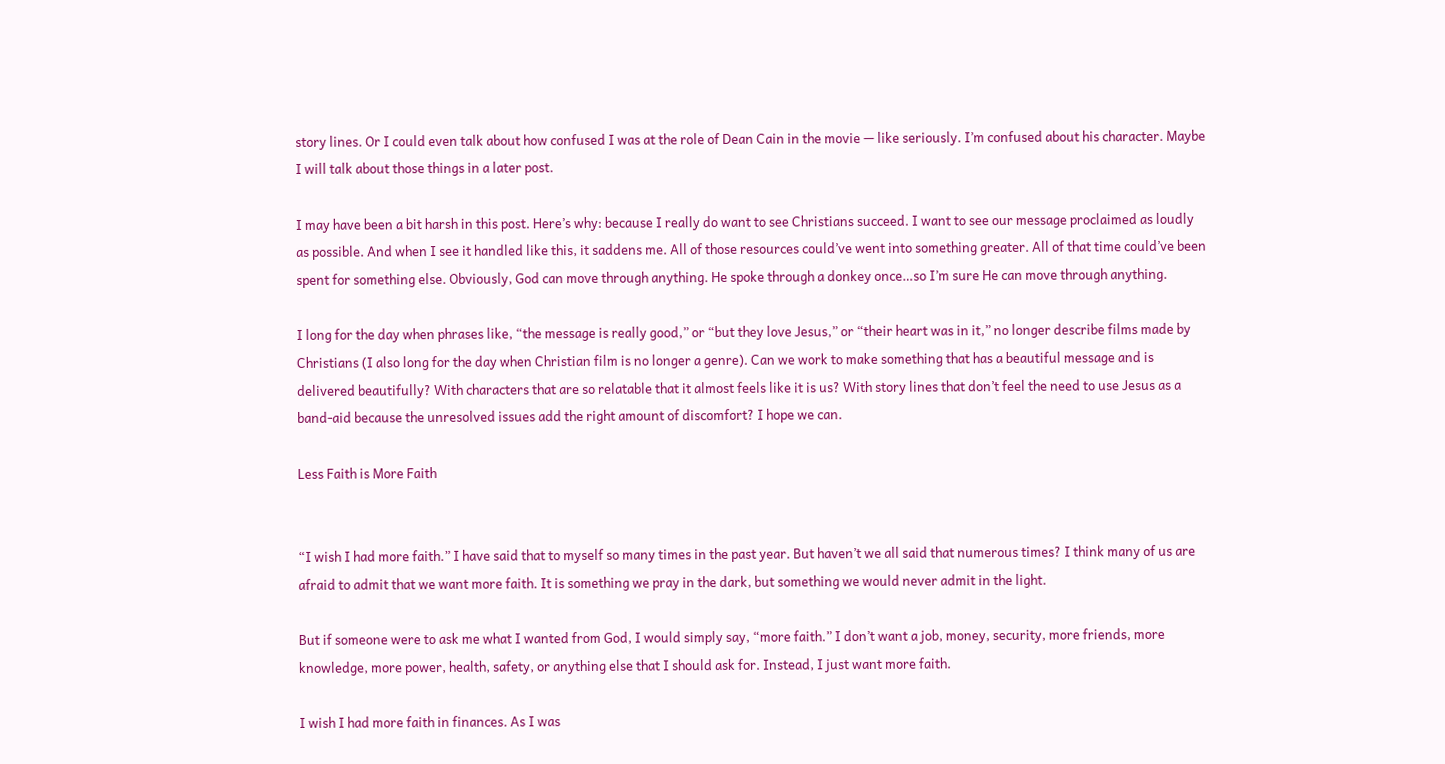story lines. Or I could even talk about how confused I was at the role of Dean Cain in the movie — like seriously. I’m confused about his character. Maybe I will talk about those things in a later post.

I may have been a bit harsh in this post. Here’s why: because I really do want to see Christians succeed. I want to see our message proclaimed as loudly as possible. And when I see it handled like this, it saddens me. All of those resources could’ve went into something greater. All of that time could’ve been spent for something else. Obviously, God can move through anything. He spoke through a donkey once…so I’m sure He can move through anything.

I long for the day when phrases like, “the message is really good,” or “but they love Jesus,” or “their heart was in it,” no longer describe films made by Christians (I also long for the day when Christian film is no longer a genre). Can we work to make something that has a beautiful message and is delivered beautifully? With characters that are so relatable that it almost feels like it is us? With story lines that don’t feel the need to use Jesus as a band-aid because the unresolved issues add the right amount of discomfort? I hope we can.

Less Faith is More Faith


“I wish I had more faith.” I have said that to myself so many times in the past year. But haven’t we all said that numerous times? I think many of us are afraid to admit that we want more faith. It is something we pray in the dark, but something we would never admit in the light.

But if someone were to ask me what I wanted from God, I would simply say, “more faith.” I don’t want a job, money, security, more friends, more knowledge, more power, health, safety, or anything else that I should ask for. Instead, I just want more faith.

I wish I had more faith in finances. As I was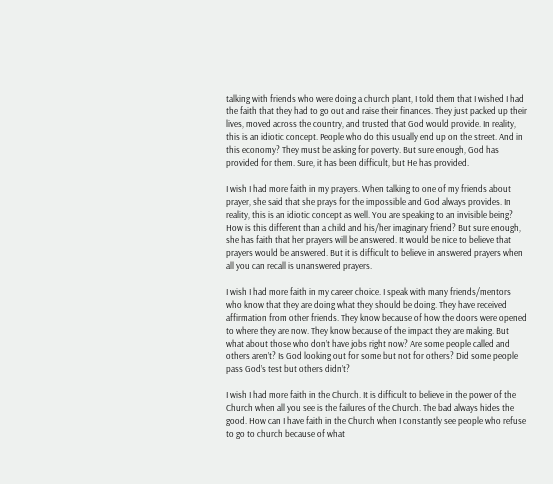talking with friends who were doing a church plant, I told them that I wished I had the faith that they had to go out and raise their finances. They just packed up their lives, moved across the country, and trusted that God would provide. In reality, this is an idiotic concept. People who do this usually end up on the street. And in this economy? They must be asking for poverty. But sure enough, God has provided for them. Sure, it has been difficult, but He has provided.

I wish I had more faith in my prayers. When talking to one of my friends about prayer, she said that she prays for the impossible and God always provides. In reality, this is an idiotic concept as well. You are speaking to an invisible being? How is this different than a child and his/her imaginary friend? But sure enough, she has faith that her prayers will be answered. It would be nice to believe that prayers would be answered. But it is difficult to believe in answered prayers when all you can recall is unanswered prayers.

I wish I had more faith in my career choice. I speak with many friends/mentors who know that they are doing what they should be doing. They have received affirmation from other friends. They know because of how the doors were opened to where they are now. They know because of the impact they are making. But what about those who don’t have jobs right now? Are some people called and others aren’t? Is God looking out for some but not for others? Did some people pass God’s test but others didn’t?

I wish I had more faith in the Church. It is difficult to believe in the power of the Church when all you see is the failures of the Church. The bad always hides the good. How can I have faith in the Church when I constantly see people who refuse to go to church because of what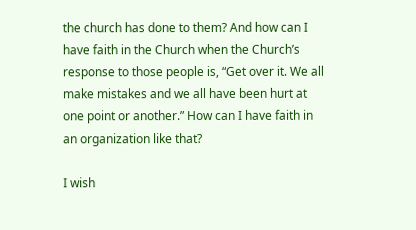the church has done to them? And how can I have faith in the Church when the Church’s response to those people is, “Get over it. We all make mistakes and we all have been hurt at one point or another.” How can I have faith in an organization like that?

I wish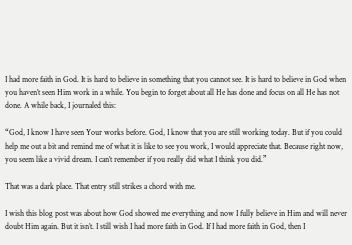I had more faith in God. It is hard to believe in something that you cannot see. It is hard to believe in God when you haven’t seen Him work in a while. You begin to forget about all He has done and focus on all He has not done. A while back, I journaled this:

“God, I know I have seen Your works before. God, I know that you are still working today. But if you could help me out a bit and remind me of what it is like to see you work, I would appreciate that. Because right now, you seem like a vivid dream. I can’t remember if you really did what I think you did.”

That was a dark place. That entry still strikes a chord with me.

I wish this blog post was about how God showed me everything and now I fully believe in Him and will never doubt Him again. But it isn’t. I still wish I had more faith in God. If I had more faith in God, then I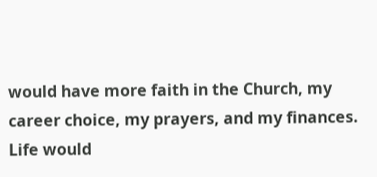would have more faith in the Church, my career choice, my prayers, and my finances. Life would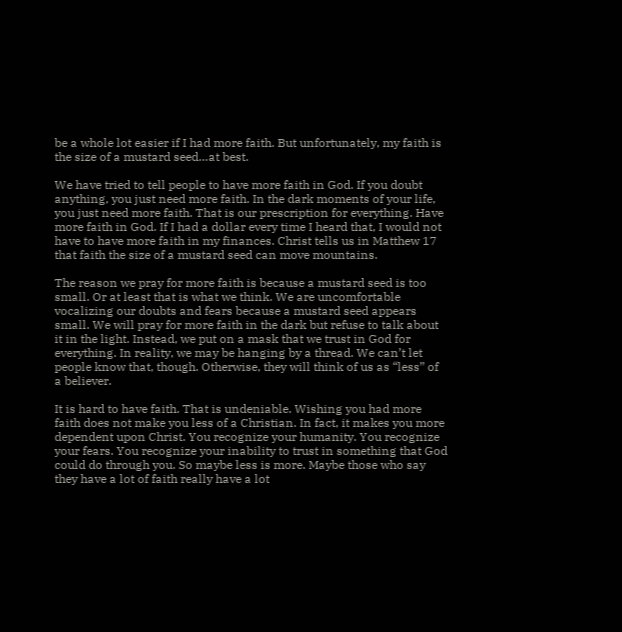be a whole lot easier if I had more faith. But unfortunately, my faith is the size of a mustard seed…at best.

We have tried to tell people to have more faith in God. If you doubt anything, you just need more faith. In the dark moments of your life, you just need more faith. That is our prescription for everything. Have more faith in God. If I had a dollar every time I heard that, I would not have to have more faith in my finances. Christ tells us in Matthew 17 that faith the size of a mustard seed can move mountains.

The reason we pray for more faith is because a mustard seed is too small. Or at least that is what we think. We are uncomfortable vocalizing our doubts and fears because a mustard seed appears small. We will pray for more faith in the dark but refuse to talk about it in the light. Instead, we put on a mask that we trust in God for everything. In reality, we may be hanging by a thread. We can’t let people know that, though. Otherwise, they will think of us as “less” of a believer.

It is hard to have faith. That is undeniable. Wishing you had more faith does not make you less of a Christian. In fact, it makes you more dependent upon Christ. You recognize your humanity. You recognize your fears. You recognize your inability to trust in something that God could do through you. So maybe less is more. Maybe those who say they have a lot of faith really have a lot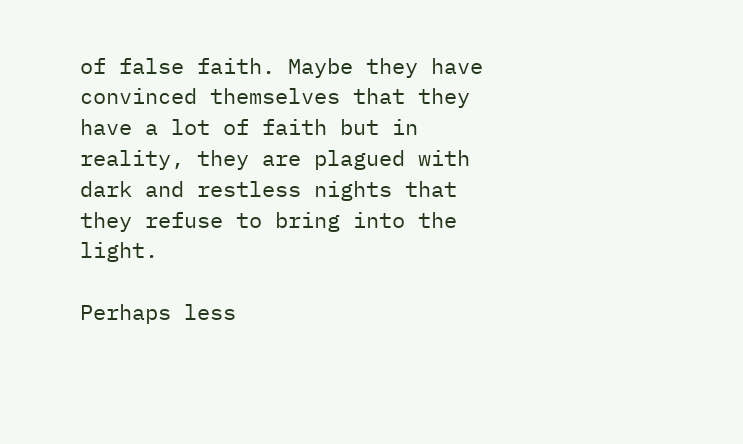of false faith. Maybe they have convinced themselves that they have a lot of faith but in reality, they are plagued with dark and restless nights that they refuse to bring into the light.

Perhaps less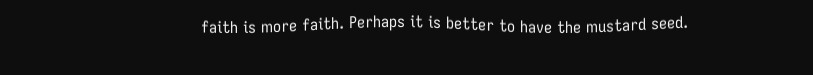faith is more faith. Perhaps it is better to have the mustard seed.